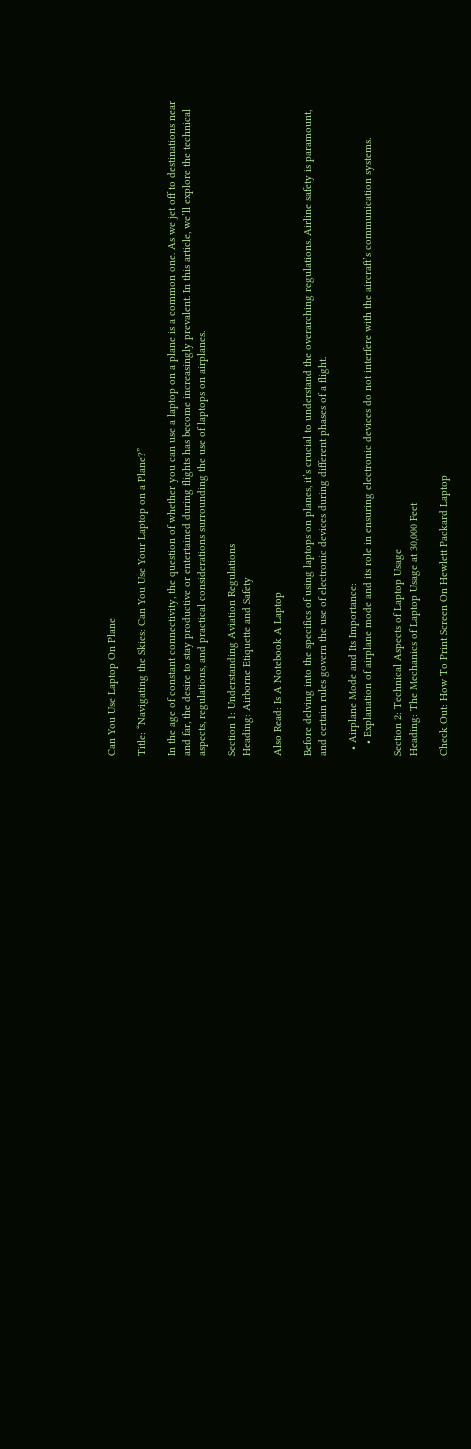Can You Use Laptop On Plane

Title: “Navigating the Skies: Can You Use Your Laptop on a Plane?”

In the age of constant connectivity, the question of whether you can use a laptop on a plane is a common one. As we jet off to destinations near and far, the desire to stay productive or entertained during flights has become increasingly prevalent. In this article, we’ll explore the technical aspects, regulations, and practical considerations surrounding the use of laptops on airplanes.

Section 1: Understanding Aviation Regulations
Heading: Airborne Etiquette and Safety

Also Read: Is A Notebook A Laptop

Before delving into the specifics of using laptops on planes, it’s crucial to understand the overarching regulations. Airline safety is paramount, and certain rules govern the use of electronic devices during different phases of a flight.

  • Airplane Mode and Its Importance:
    • Explanation of airplane mode and its role in ensuring electronic devices do not interfere with the aircraft’s communication systems.

Section 2: Technical Aspects of Laptop Usage
Heading: The Mechanics of Laptop Usage at 30,000 Feet

Check Out: How To Print Screen On Hewlett Packard Laptop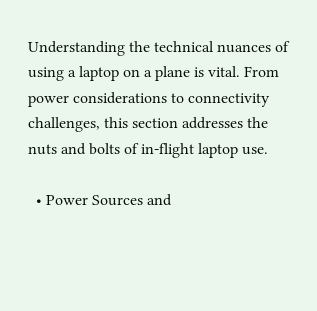Understanding the technical nuances of using a laptop on a plane is vital. From power considerations to connectivity challenges, this section addresses the nuts and bolts of in-flight laptop use.

  • Power Sources and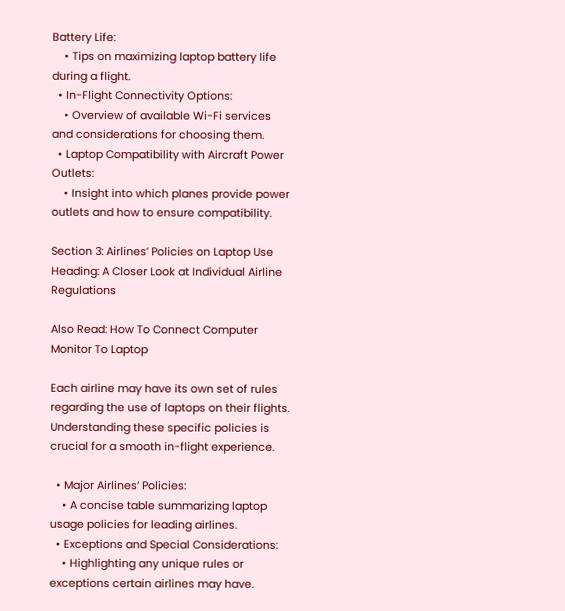Battery Life:
    • Tips on maximizing laptop battery life during a flight.
  • In-Flight Connectivity Options:
    • Overview of available Wi-Fi services and considerations for choosing them.
  • Laptop Compatibility with Aircraft Power Outlets:
    • Insight into which planes provide power outlets and how to ensure compatibility.

Section 3: Airlines’ Policies on Laptop Use
Heading: A Closer Look at Individual Airline Regulations

Also Read: How To Connect Computer Monitor To Laptop

Each airline may have its own set of rules regarding the use of laptops on their flights. Understanding these specific policies is crucial for a smooth in-flight experience.

  • Major Airlines’ Policies:
    • A concise table summarizing laptop usage policies for leading airlines.
  • Exceptions and Special Considerations:
    • Highlighting any unique rules or exceptions certain airlines may have.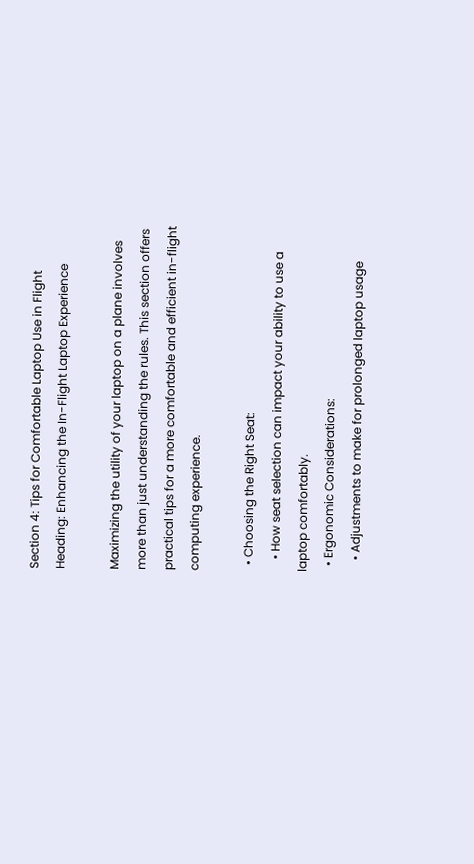Section 4: Tips for Comfortable Laptop Use in Flight
Heading: Enhancing the In-Flight Laptop Experience

Maximizing the utility of your laptop on a plane involves more than just understanding the rules. This section offers practical tips for a more comfortable and efficient in-flight computing experience.

  • Choosing the Right Seat:
    • How seat selection can impact your ability to use a laptop comfortably.
  • Ergonomic Considerations:
    • Adjustments to make for prolonged laptop usage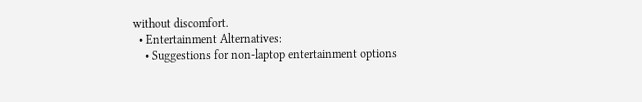without discomfort.
  • Entertainment Alternatives:
    • Suggestions for non-laptop entertainment options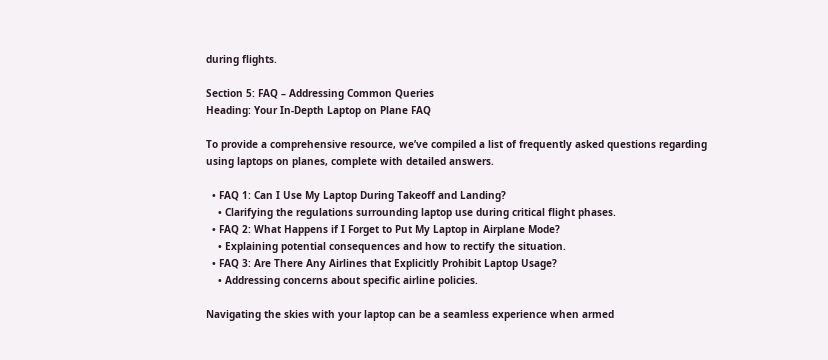during flights.

Section 5: FAQ – Addressing Common Queries
Heading: Your In-Depth Laptop on Plane FAQ

To provide a comprehensive resource, we’ve compiled a list of frequently asked questions regarding using laptops on planes, complete with detailed answers.

  • FAQ 1: Can I Use My Laptop During Takeoff and Landing?
    • Clarifying the regulations surrounding laptop use during critical flight phases.
  • FAQ 2: What Happens if I Forget to Put My Laptop in Airplane Mode?
    • Explaining potential consequences and how to rectify the situation.
  • FAQ 3: Are There Any Airlines that Explicitly Prohibit Laptop Usage?
    • Addressing concerns about specific airline policies.

Navigating the skies with your laptop can be a seamless experience when armed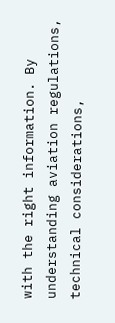with the right information. By understanding aviation regulations, technical considerations,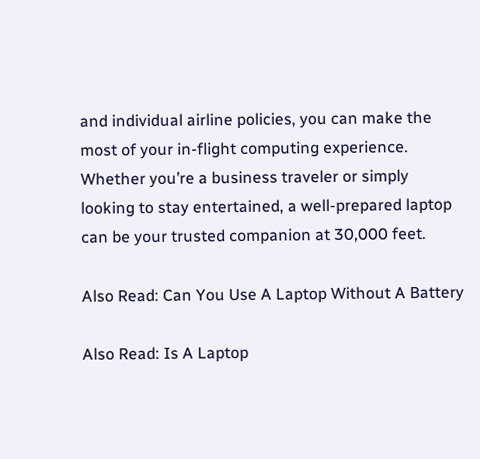and individual airline policies, you can make the most of your in-flight computing experience. Whether you’re a business traveler or simply looking to stay entertained, a well-prepared laptop can be your trusted companion at 30,000 feet.

Also Read: Can You Use A Laptop Without A Battery

Also Read: Is A Laptop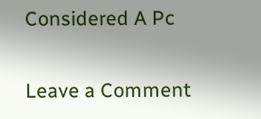Considered A Pc

Leave a Comment